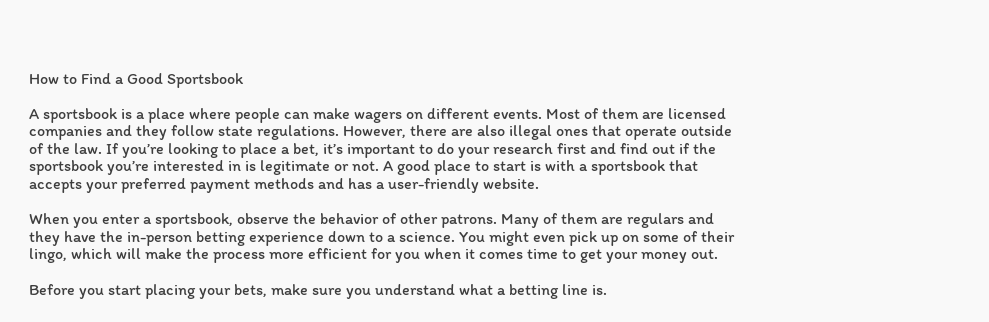How to Find a Good Sportsbook

A sportsbook is a place where people can make wagers on different events. Most of them are licensed companies and they follow state regulations. However, there are also illegal ones that operate outside of the law. If you’re looking to place a bet, it’s important to do your research first and find out if the sportsbook you’re interested in is legitimate or not. A good place to start is with a sportsbook that accepts your preferred payment methods and has a user-friendly website.

When you enter a sportsbook, observe the behavior of other patrons. Many of them are regulars and they have the in-person betting experience down to a science. You might even pick up on some of their lingo, which will make the process more efficient for you when it comes time to get your money out.

Before you start placing your bets, make sure you understand what a betting line is.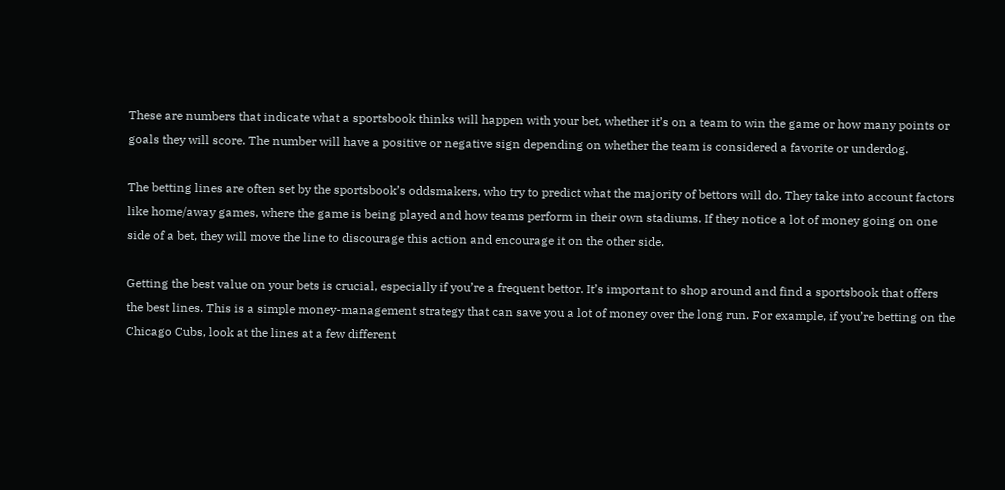These are numbers that indicate what a sportsbook thinks will happen with your bet, whether it’s on a team to win the game or how many points or goals they will score. The number will have a positive or negative sign depending on whether the team is considered a favorite or underdog.

The betting lines are often set by the sportsbook’s oddsmakers, who try to predict what the majority of bettors will do. They take into account factors like home/away games, where the game is being played and how teams perform in their own stadiums. If they notice a lot of money going on one side of a bet, they will move the line to discourage this action and encourage it on the other side.

Getting the best value on your bets is crucial, especially if you’re a frequent bettor. It’s important to shop around and find a sportsbook that offers the best lines. This is a simple money-management strategy that can save you a lot of money over the long run. For example, if you’re betting on the Chicago Cubs, look at the lines at a few different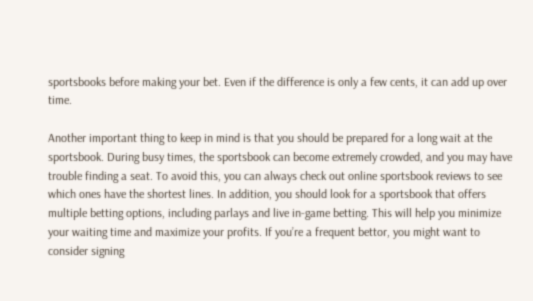sportsbooks before making your bet. Even if the difference is only a few cents, it can add up over time.

Another important thing to keep in mind is that you should be prepared for a long wait at the sportsbook. During busy times, the sportsbook can become extremely crowded, and you may have trouble finding a seat. To avoid this, you can always check out online sportsbook reviews to see which ones have the shortest lines. In addition, you should look for a sportsbook that offers multiple betting options, including parlays and live in-game betting. This will help you minimize your waiting time and maximize your profits. If you’re a frequent bettor, you might want to consider signing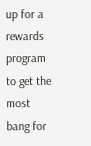up for a rewards program to get the most bang for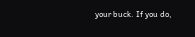your buck. If you do,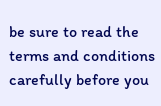be sure to read the terms and conditions carefully before you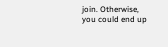join. Otherwise, you could end up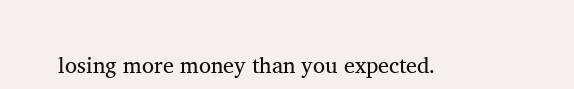losing more money than you expected.